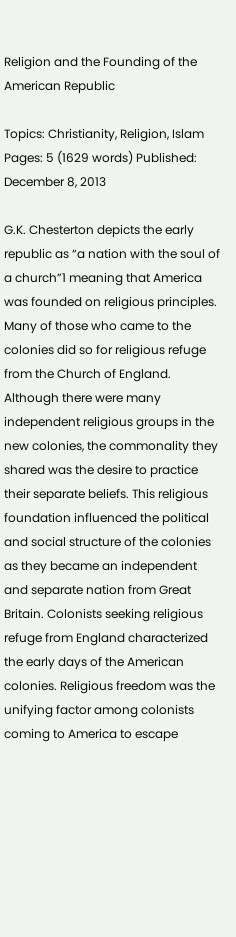Religion and the Founding of the American Republic

Topics: Christianity, Religion, Islam Pages: 5 (1629 words) Published: December 8, 2013

G.K. Chesterton depicts the early republic as “a nation with the soul of a church”1 meaning that America was founded on religious principles. Many of those who came to the colonies did so for religious refuge from the Church of England. Although there were many independent religious groups in the new colonies, the commonality they shared was the desire to practice their separate beliefs. This religious foundation influenced the political and social structure of the colonies as they became an independent and separate nation from Great Britain. Colonists seeking religious refuge from England characterized the early days of the American colonies. Religious freedom was the unifying factor among colonists coming to America to escape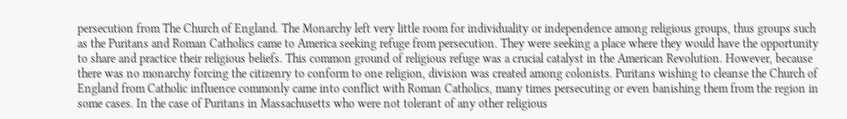persecution from The Church of England. The Monarchy left very little room for individuality or independence among religious groups, thus groups such as the Puritans and Roman Catholics came to America seeking refuge from persecution. They were seeking a place where they would have the opportunity to share and practice their religious beliefs. This common ground of religious refuge was a crucial catalyst in the American Revolution. However, because there was no monarchy forcing the citizenry to conform to one religion, division was created among colonists. Puritans wishing to cleanse the Church of England from Catholic influence commonly came into conflict with Roman Catholics, many times persecuting or even banishing them from the region in some cases. In the case of Puritans in Massachusetts who were not tolerant of any other religious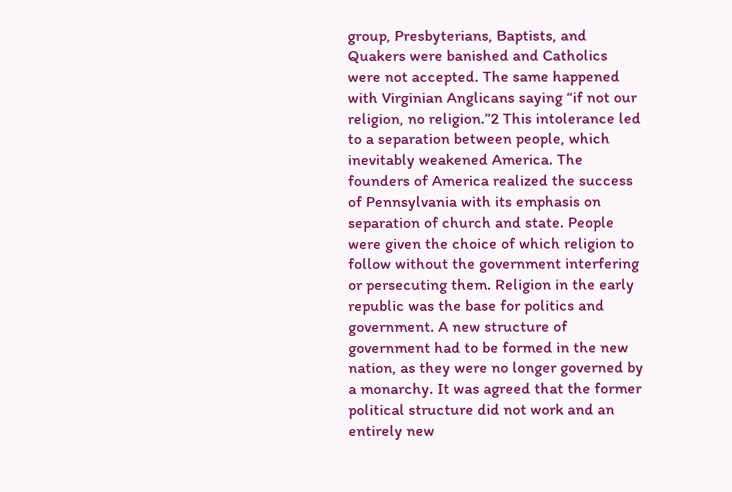group, Presbyterians, Baptists, and Quakers were banished and Catholics were not accepted. The same happened with Virginian Anglicans saying “if not our religion, no religion.”2 This intolerance led to a separation between people, which inevitably weakened America. The founders of America realized the success of Pennsylvania with its emphasis on separation of church and state. People were given the choice of which religion to follow without the government interfering or persecuting them. Religion in the early republic was the base for politics and government. A new structure of government had to be formed in the new nation, as they were no longer governed by a monarchy. It was agreed that the former political structure did not work and an entirely new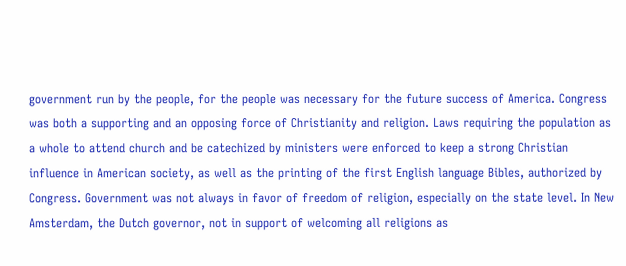government run by the people, for the people was necessary for the future success of America. Congress was both a supporting and an opposing force of Christianity and religion. Laws requiring the population as a whole to attend church and be catechized by ministers were enforced to keep a strong Christian influence in American society, as well as the printing of the first English language Bibles, authorized by Congress. Government was not always in favor of freedom of religion, especially on the state level. In New Amsterdam, the Dutch governor, not in support of welcoming all religions as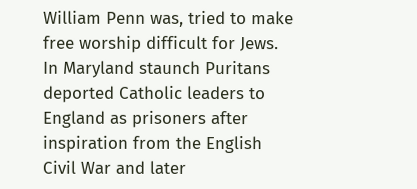William Penn was, tried to make free worship difficult for Jews. In Maryland staunch Puritans deported Catholic leaders to England as prisoners after inspiration from the English Civil War and later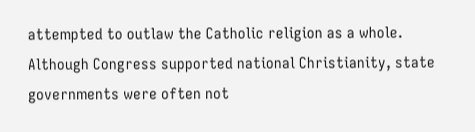attempted to outlaw the Catholic religion as a whole. Although Congress supported national Christianity, state governments were often not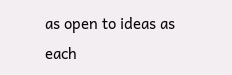as open to ideas as each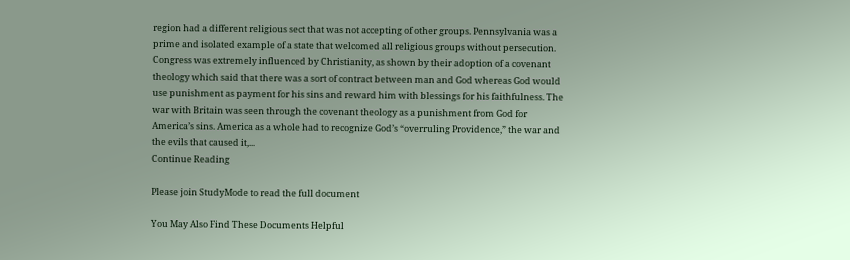region had a different religious sect that was not accepting of other groups. Pennsylvania was a prime and isolated example of a state that welcomed all religious groups without persecution. Congress was extremely influenced by Christianity, as shown by their adoption of a covenant theology which said that there was a sort of contract between man and God whereas God would use punishment as payment for his sins and reward him with blessings for his faithfulness. The war with Britain was seen through the covenant theology as a punishment from God for America’s sins. America as a whole had to recognize God’s “overruling Providence,” the war and the evils that caused it,...
Continue Reading

Please join StudyMode to read the full document

You May Also Find These Documents Helpful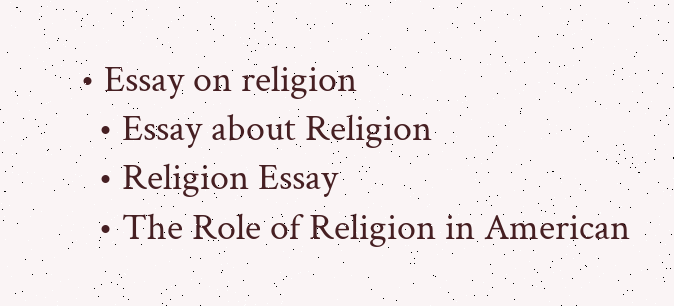• Essay on religion
  • Essay about Religion
  • Religion Essay
  • The Role of Religion in American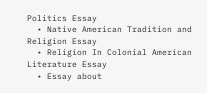Politics Essay
  • Native American Tradition and Religion Essay
  • Religion In Colonial American Literature Essay
  • Essay about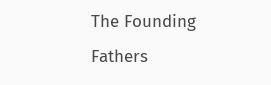The Founding Fathers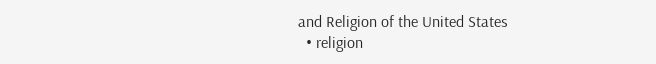and Religion of the United States
  • religion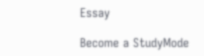Essay

Become a StudyMode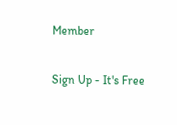Member

Sign Up - It's Free